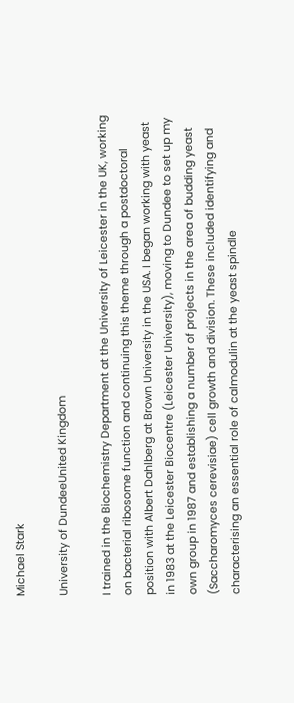Michael Stark

University of DundeeUnited Kingdom

I trained in the Biochemistry Department at the University of Leicester in the UK, working on bacterial ribosome function and continuing this theme through a postdoctoral position with Albert Dahlberg at Brown University in the USA. I began working with yeast in 1983 at the Leicester Biocentre (Leicester University), moving to Dundee to set up my own group in 1987 and establishing a number of projects in the area of budding yeast (Saccharomyces cerevisiae) cell growth and division. These included identifying and characterising an essential role of calmodulin at the yeast spindle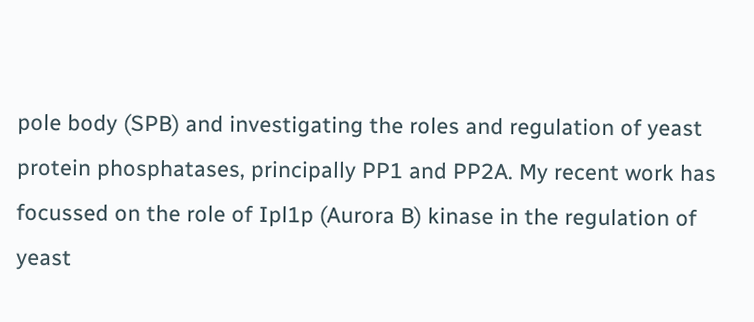pole body (SPB) and investigating the roles and regulation of yeast protein phosphatases, principally PP1 and PP2A. My recent work has focussed on the role of Ipl1p (Aurora B) kinase in the regulation of yeast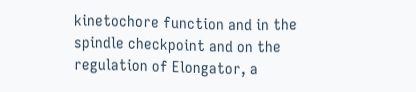kinetochore function and in the spindle checkpoint and on the regulation of Elongator, a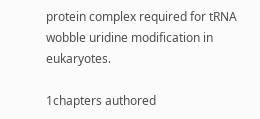protein complex required for tRNA wobble uridine modification in eukaryotes.

1chapters authored